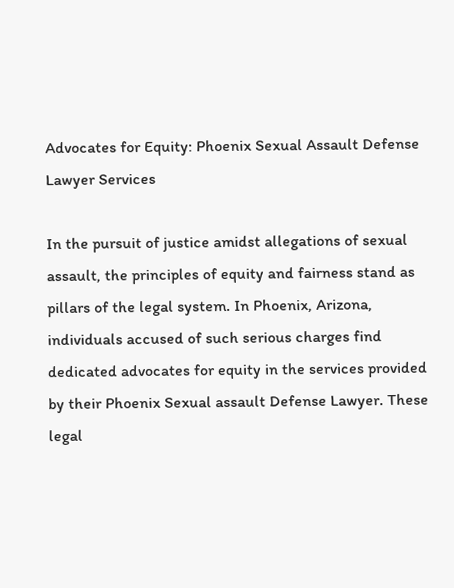Advocates for Equity: Phoenix Sexual Assault Defense Lawyer Services

In the pursuit of justice amidst allegations of sexual assault, the principles of equity and fairness stand as pillars of the legal system. In Phoenix, Arizona, individuals accused of such serious charges find dedicated advocates for equity in the services provided by their Phoenix Sexual assault Defense Lawyer. These legal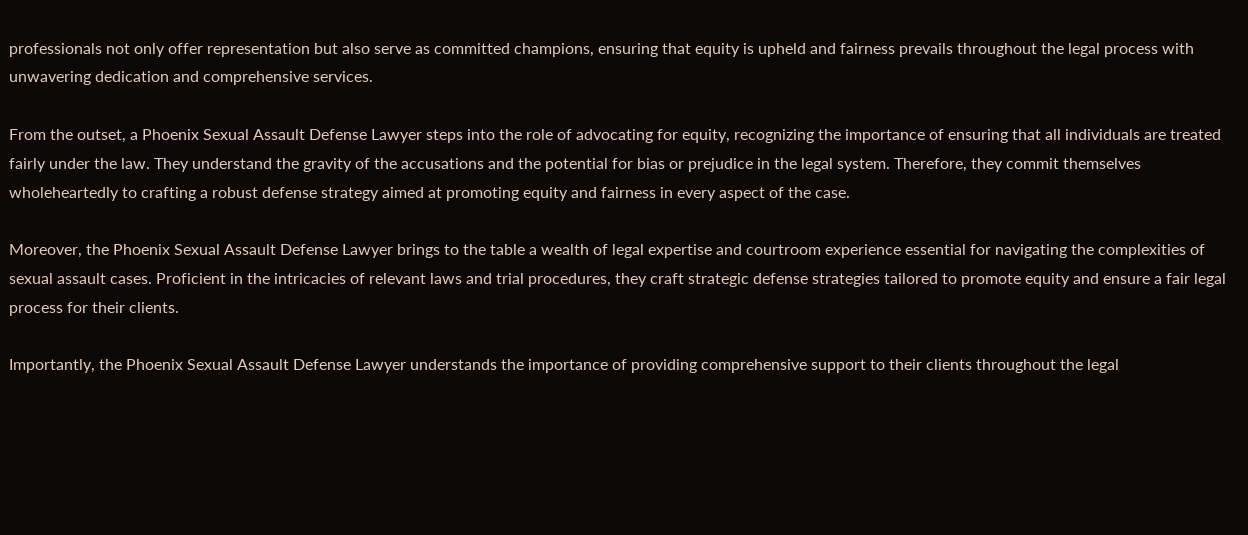professionals not only offer representation but also serve as committed champions, ensuring that equity is upheld and fairness prevails throughout the legal process with unwavering dedication and comprehensive services.

From the outset, a Phoenix Sexual Assault Defense Lawyer steps into the role of advocating for equity, recognizing the importance of ensuring that all individuals are treated fairly under the law. They understand the gravity of the accusations and the potential for bias or prejudice in the legal system. Therefore, they commit themselves wholeheartedly to crafting a robust defense strategy aimed at promoting equity and fairness in every aspect of the case.

Moreover, the Phoenix Sexual Assault Defense Lawyer brings to the table a wealth of legal expertise and courtroom experience essential for navigating the complexities of sexual assault cases. Proficient in the intricacies of relevant laws and trial procedures, they craft strategic defense strategies tailored to promote equity and ensure a fair legal process for their clients.

Importantly, the Phoenix Sexual Assault Defense Lawyer understands the importance of providing comprehensive support to their clients throughout the legal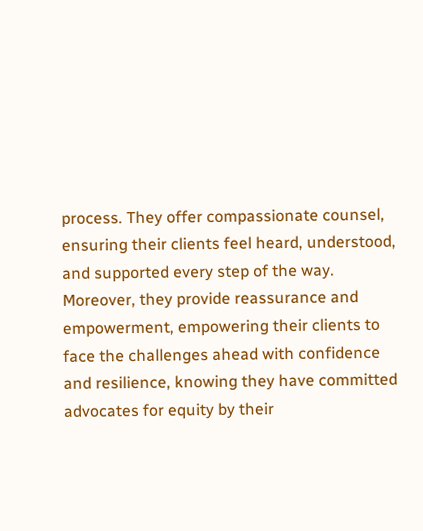process. They offer compassionate counsel, ensuring their clients feel heard, understood, and supported every step of the way. Moreover, they provide reassurance and empowerment, empowering their clients to face the challenges ahead with confidence and resilience, knowing they have committed advocates for equity by their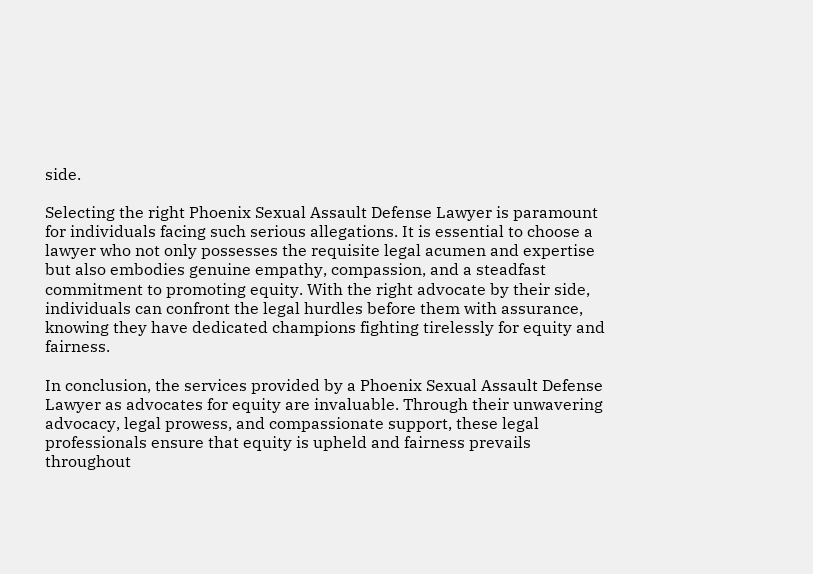side.

Selecting the right Phoenix Sexual Assault Defense Lawyer is paramount for individuals facing such serious allegations. It is essential to choose a lawyer who not only possesses the requisite legal acumen and expertise but also embodies genuine empathy, compassion, and a steadfast commitment to promoting equity. With the right advocate by their side, individuals can confront the legal hurdles before them with assurance, knowing they have dedicated champions fighting tirelessly for equity and fairness.

In conclusion, the services provided by a Phoenix Sexual Assault Defense Lawyer as advocates for equity are invaluable. Through their unwavering advocacy, legal prowess, and compassionate support, these legal professionals ensure that equity is upheld and fairness prevails throughout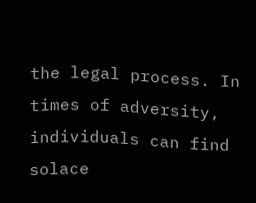the legal process. In times of adversity, individuals can find solace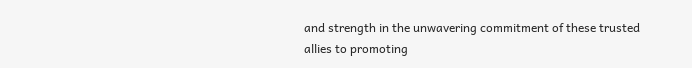and strength in the unwavering commitment of these trusted allies to promoting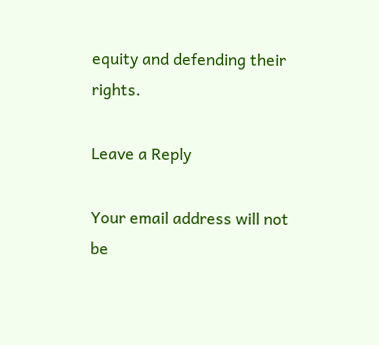equity and defending their rights.

Leave a Reply

Your email address will not be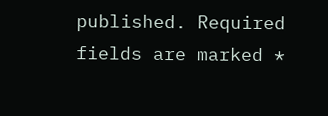published. Required fields are marked *